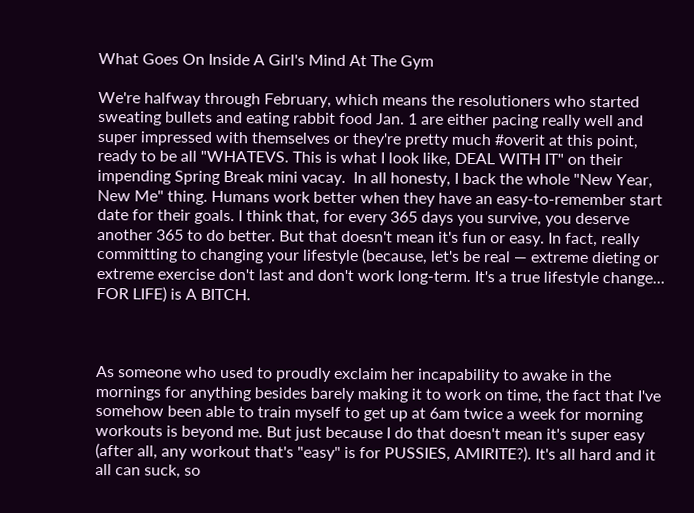What Goes On Inside A Girl's Mind At The Gym

We're halfway through February, which means the resolutioners who started sweating bullets and eating rabbit food Jan. 1 are either pacing really well and super impressed with themselves or they're pretty much #overit at this point, ready to be all "WHATEVS. This is what I look like, DEAL WITH IT" on their impending Spring Break mini vacay.  In all honesty, I back the whole "New Year, New Me" thing. Humans work better when they have an easy-to-remember start date for their goals. I think that, for every 365 days you survive, you deserve another 365 to do better. But that doesn't mean it's fun or easy. In fact, really committing to changing your lifestyle (because, let's be real — extreme dieting or extreme exercise don't last and don't work long-term. It's a true lifestyle change... FOR LIFE) is A BITCH.



As someone who used to proudly exclaim her incapability to awake in the mornings for anything besides barely making it to work on time, the fact that I've somehow been able to train myself to get up at 6am twice a week for morning workouts is beyond me. But just because I do that doesn't mean it's super easy (after all, any workout that's "easy" is for PUSSIES, AMIRITE?). It's all hard and it all can suck, so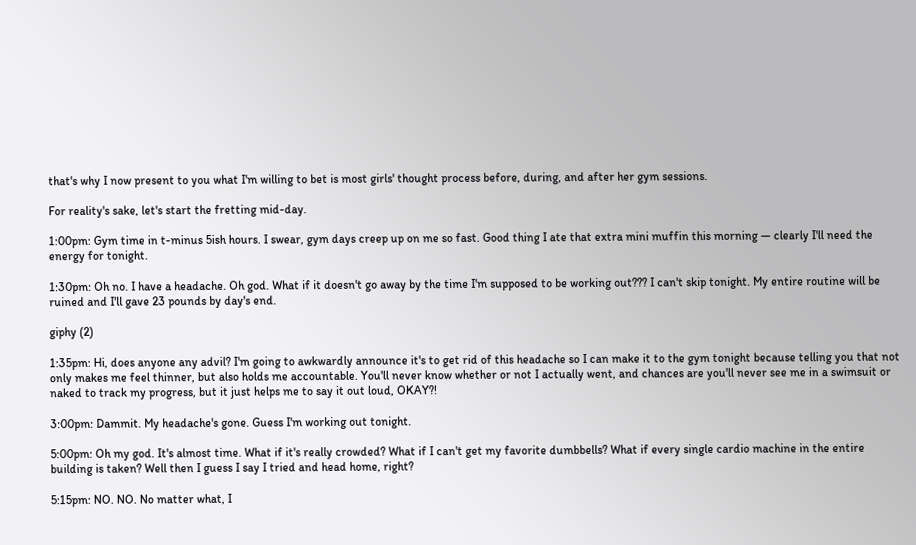that's why I now present to you what I'm willing to bet is most girls' thought process before, during, and after her gym sessions.

For reality's sake, let's start the fretting mid-day.

1:00pm: Gym time in t-minus 5ish hours. I swear, gym days creep up on me so fast. Good thing I ate that extra mini muffin this morning — clearly I'll need the energy for tonight.

1:30pm: Oh no. I have a headache. Oh god. What if it doesn't go away by the time I'm supposed to be working out??? I can't skip tonight. My entire routine will be ruined and I'll gave 23 pounds by day's end.

giphy (2)

1:35pm: Hi, does anyone any advil? I'm going to awkwardly announce it's to get rid of this headache so I can make it to the gym tonight because telling you that not only makes me feel thinner, but also holds me accountable. You'll never know whether or not I actually went, and chances are you'll never see me in a swimsuit or naked to track my progress, but it just helps me to say it out loud, OKAY?!

3:00pm: Dammit. My headache's gone. Guess I'm working out tonight.

5:00pm: Oh my god. It's almost time. What if it's really crowded? What if I can't get my favorite dumbbells? What if every single cardio machine in the entire building is taken? Well then I guess I say I tried and head home, right?

5:15pm: NO. NO. No matter what, I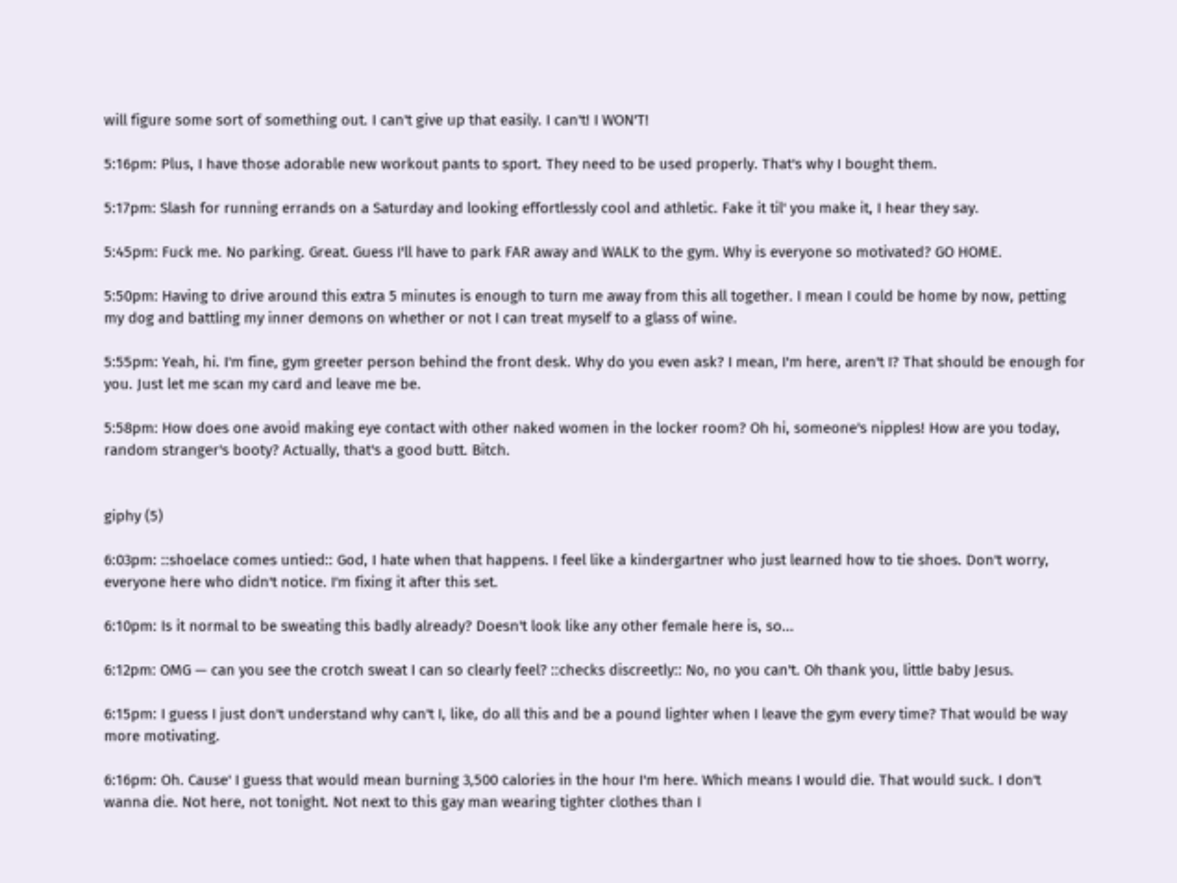will figure some sort of something out. I can't give up that easily. I can't! I WON'T!

5:16pm: Plus, I have those adorable new workout pants to sport. They need to be used properly. That's why I bought them.

5:17pm: Slash for running errands on a Saturday and looking effortlessly cool and athletic. Fake it til' you make it, I hear they say.

5:45pm: Fuck me. No parking. Great. Guess I'll have to park FAR away and WALK to the gym. Why is everyone so motivated? GO HOME.

5:50pm: Having to drive around this extra 5 minutes is enough to turn me away from this all together. I mean I could be home by now, petting my dog and battling my inner demons on whether or not I can treat myself to a glass of wine.

5:55pm: Yeah, hi. I'm fine, gym greeter person behind the front desk. Why do you even ask? I mean, I'm here, aren't I? That should be enough for you. Just let me scan my card and leave me be.

5:58pm: How does one avoid making eye contact with other naked women in the locker room? Oh hi, someone's nipples! How are you today, random stranger's booty? Actually, that's a good butt. Bitch.


giphy (5)

6:03pm: ::shoelace comes untied:: God, I hate when that happens. I feel like a kindergartner who just learned how to tie shoes. Don't worry, everyone here who didn't notice. I'm fixing it after this set.

6:10pm: Is it normal to be sweating this badly already? Doesn't look like any other female here is, so...

6:12pm: OMG — can you see the crotch sweat I can so clearly feel? ::checks discreetly:: No, no you can't. Oh thank you, little baby Jesus.

6:15pm: I guess I just don't understand why can't I, like, do all this and be a pound lighter when I leave the gym every time? That would be way more motivating.

6:16pm: Oh. Cause' I guess that would mean burning 3,500 calories in the hour I'm here. Which means I would die. That would suck. I don't wanna die. Not here, not tonight. Not next to this gay man wearing tighter clothes than I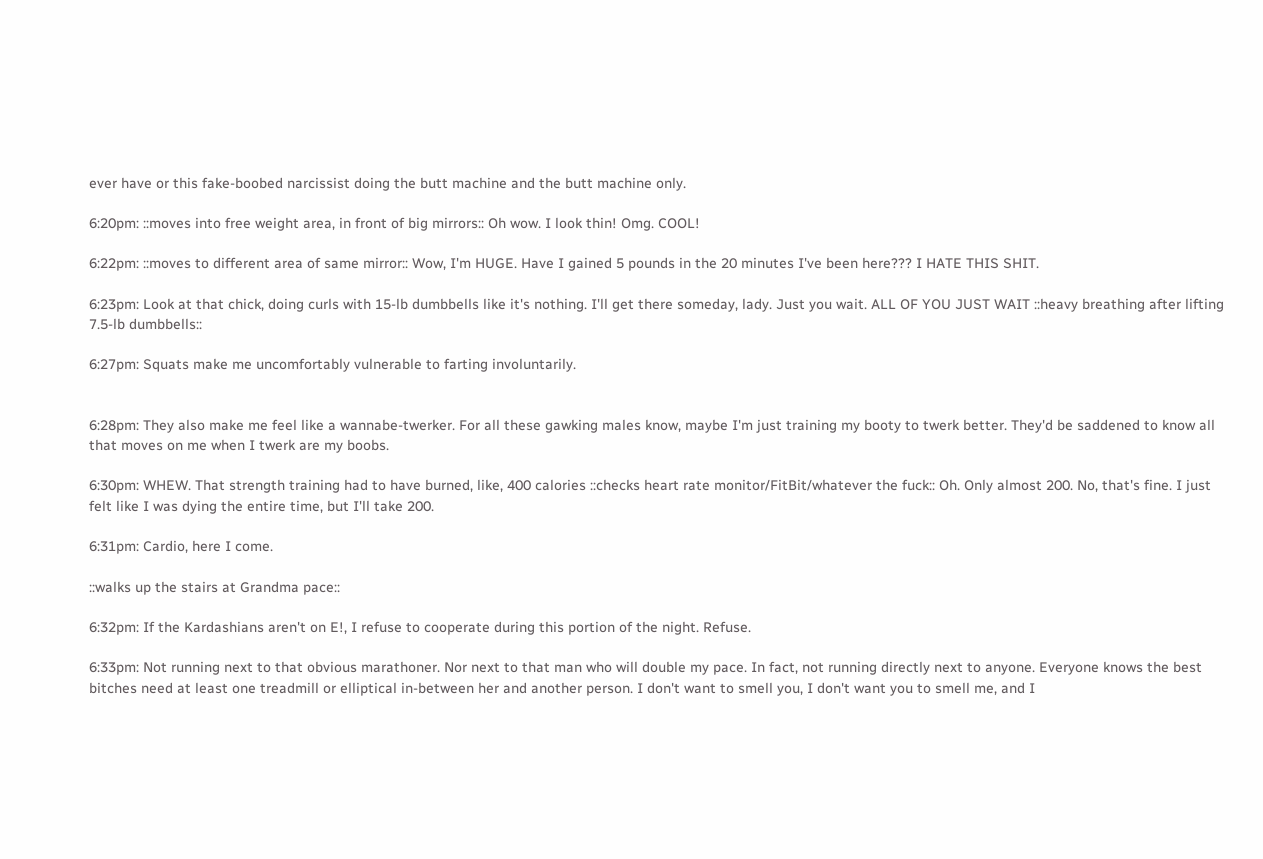ever have or this fake-boobed narcissist doing the butt machine and the butt machine only.

6:20pm: ::moves into free weight area, in front of big mirrors:: Oh wow. I look thin! Omg. COOL!

6:22pm: ::moves to different area of same mirror:: Wow, I'm HUGE. Have I gained 5 pounds in the 20 minutes I've been here??? I HATE THIS SHIT.

6:23pm: Look at that chick, doing curls with 15-lb dumbbells like it's nothing. I'll get there someday, lady. Just you wait. ALL OF YOU JUST WAIT ::heavy breathing after lifting 7.5-lb dumbbells::

6:27pm: Squats make me uncomfortably vulnerable to farting involuntarily.


6:28pm: They also make me feel like a wannabe-twerker. For all these gawking males know, maybe I'm just training my booty to twerk better. They'd be saddened to know all that moves on me when I twerk are my boobs.

6:30pm: WHEW. That strength training had to have burned, like, 400 calories ::checks heart rate monitor/FitBit/whatever the fuck:: Oh. Only almost 200. No, that's fine. I just felt like I was dying the entire time, but I'll take 200.

6:31pm: Cardio, here I come.

::walks up the stairs at Grandma pace::

6:32pm: If the Kardashians aren't on E!, I refuse to cooperate during this portion of the night. Refuse.

6:33pm: Not running next to that obvious marathoner. Nor next to that man who will double my pace. In fact, not running directly next to anyone. Everyone knows the best bitches need at least one treadmill or elliptical in-between her and another person. I don't want to smell you, I don't want you to smell me, and I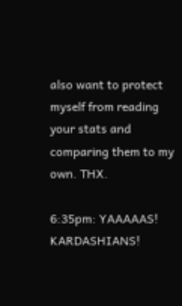also want to protect myself from reading your stats and comparing them to my own. THX.

6:35pm: YAAAAAS! KARDASHIANS!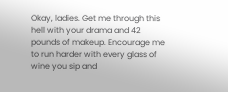Okay, ladies. Get me through this hell with your drama and 42 pounds of makeup. Encourage me to run harder with every glass of wine you sip and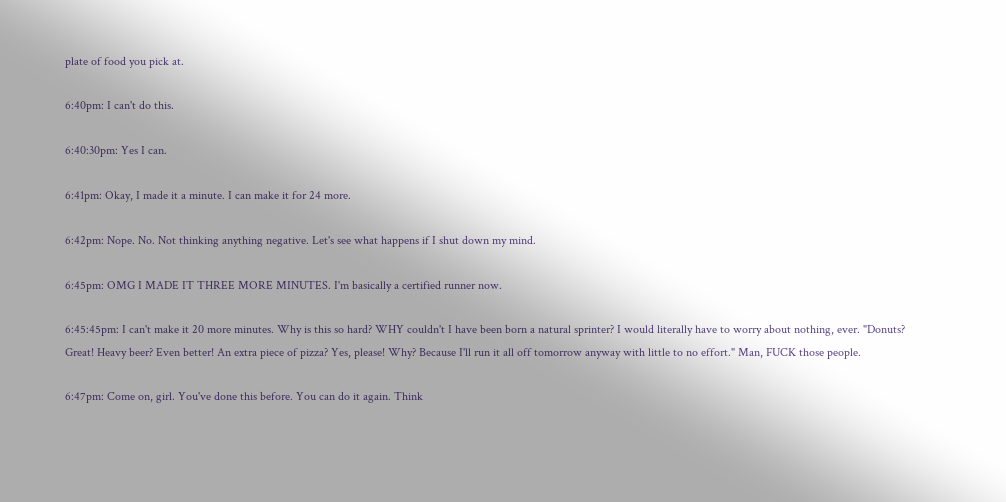plate of food you pick at.

6:40pm: I can't do this.

6:40:30pm: Yes I can.

6:41pm: Okay, I made it a minute. I can make it for 24 more.

6:42pm: Nope. No. Not thinking anything negative. Let's see what happens if I shut down my mind.

6:45pm: OMG I MADE IT THREE MORE MINUTES. I'm basically a certified runner now.

6:45:45pm: I can't make it 20 more minutes. Why is this so hard? WHY couldn't I have been born a natural sprinter? I would literally have to worry about nothing, ever. "Donuts? Great! Heavy beer? Even better! An extra piece of pizza? Yes, please! Why? Because I'll run it all off tomorrow anyway with little to no effort." Man, FUCK those people.

6:47pm: Come on, girl. You've done this before. You can do it again. Think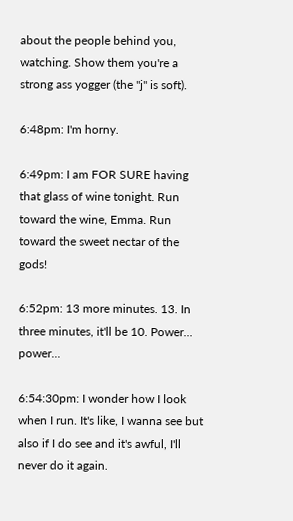about the people behind you, watching. Show them you're a strong ass yogger (the "j" is soft).

6:48pm: I'm horny.

6:49pm: I am FOR SURE having that glass of wine tonight. Run toward the wine, Emma. Run toward the sweet nectar of the gods!

6:52pm: 13 more minutes. 13. In three minutes, it'll be 10. Power... power...

6:54:30pm: I wonder how I look when I run. It's like, I wanna see but also if I do see and it's awful, I'll never do it again.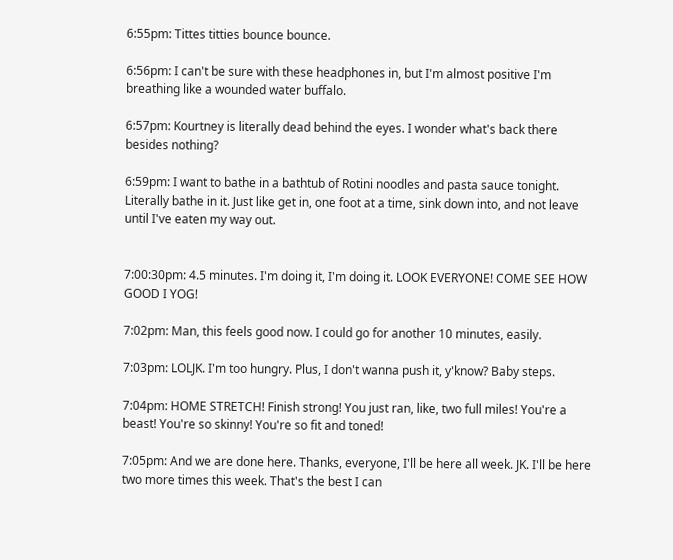6:55pm: Tittes titties bounce bounce.

6:56pm: I can't be sure with these headphones in, but I'm almost positive I'm breathing like a wounded water buffalo.

6:57pm: Kourtney is literally dead behind the eyes. I wonder what's back there besides nothing?

6:59pm: I want to bathe in a bathtub of Rotini noodles and pasta sauce tonight. Literally bathe in it. Just like get in, one foot at a time, sink down into, and not leave until I've eaten my way out.


7:00:30pm: 4.5 minutes. I'm doing it, I'm doing it. LOOK EVERYONE! COME SEE HOW GOOD I YOG!

7:02pm: Man, this feels good now. I could go for another 10 minutes, easily.

7:03pm: LOLJK. I'm too hungry. Plus, I don't wanna push it, y'know? Baby steps.

7:04pm: HOME STRETCH! Finish strong! You just ran, like, two full miles! You're a beast! You're so skinny! You're so fit and toned!

7:05pm: And we are done here. Thanks, everyone, I'll be here all week. JK. I'll be here two more times this week. That's the best I can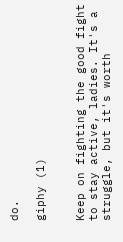do.

giphy (1)


Keep on fighting the good fight to stay active, ladies. It's a struggle, but it's worth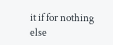it if for nothing else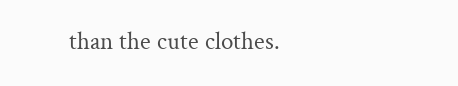than the cute clothes.